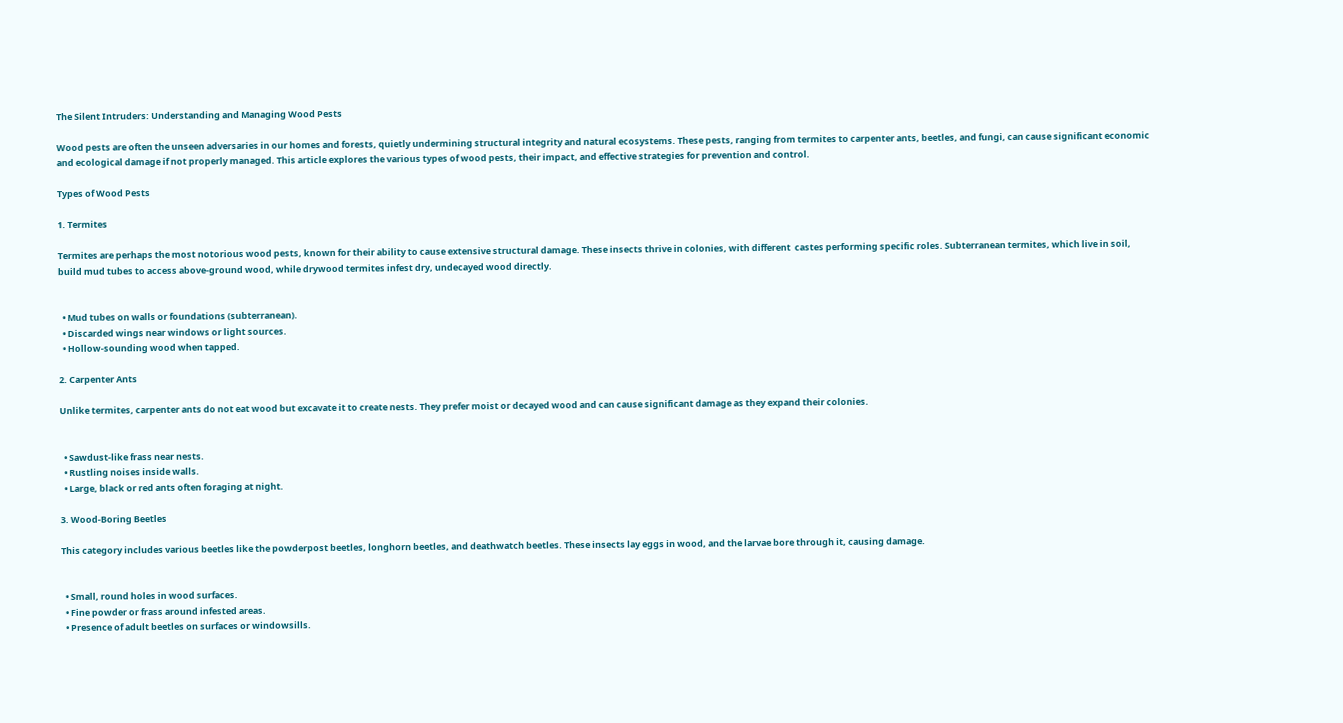The Silent Intruders: Understanding and Managing Wood Pests

Wood pests are often the unseen adversaries in our homes and forests, quietly undermining structural integrity and natural ecosystems. These pests, ranging from termites to carpenter ants, beetles, and fungi, can cause significant economic and ecological damage if not properly managed. This article explores the various types of wood pests, their impact, and effective strategies for prevention and control.

Types of Wood Pests

1. Termites

Termites are perhaps the most notorious wood pests, known for their ability to cause extensive structural damage. These insects thrive in colonies, with different  castes performing specific roles. Subterranean termites, which live in soil, build mud tubes to access above-ground wood, while drywood termites infest dry, undecayed wood directly.


  • Mud tubes on walls or foundations (subterranean).
  • Discarded wings near windows or light sources.
  • Hollow-sounding wood when tapped.

2. Carpenter Ants

Unlike termites, carpenter ants do not eat wood but excavate it to create nests. They prefer moist or decayed wood and can cause significant damage as they expand their colonies.


  • Sawdust-like frass near nests.
  • Rustling noises inside walls.
  • Large, black or red ants often foraging at night.

3. Wood-Boring Beetles

This category includes various beetles like the powderpost beetles, longhorn beetles, and deathwatch beetles. These insects lay eggs in wood, and the larvae bore through it, causing damage.


  • Small, round holes in wood surfaces.
  • Fine powder or frass around infested areas.
  • Presence of adult beetles on surfaces or windowsills.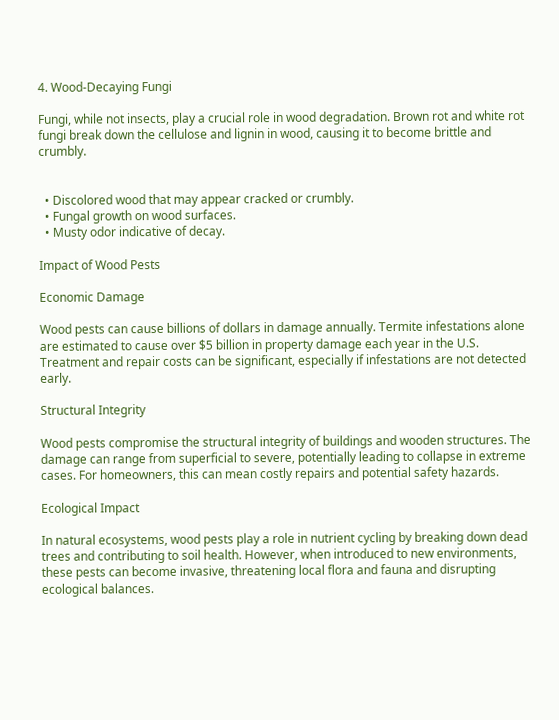4. Wood-Decaying Fungi

Fungi, while not insects, play a crucial role in wood degradation. Brown rot and white rot fungi break down the cellulose and lignin in wood, causing it to become brittle and crumbly.


  • Discolored wood that may appear cracked or crumbly.
  • Fungal growth on wood surfaces.
  • Musty odor indicative of decay.

Impact of Wood Pests

Economic Damage

Wood pests can cause billions of dollars in damage annually. Termite infestations alone are estimated to cause over $5 billion in property damage each year in the U.S. Treatment and repair costs can be significant, especially if infestations are not detected early.

Structural Integrity

Wood pests compromise the structural integrity of buildings and wooden structures. The damage can range from superficial to severe, potentially leading to collapse in extreme cases. For homeowners, this can mean costly repairs and potential safety hazards.

Ecological Impact

In natural ecosystems, wood pests play a role in nutrient cycling by breaking down dead trees and contributing to soil health. However, when introduced to new environments, these pests can become invasive, threatening local flora and fauna and disrupting ecological balances.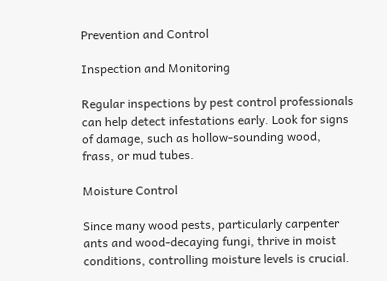Prevention and Control

Inspection and Monitoring

Regular inspections by pest control professionals can help detect infestations early. Look for signs of damage, such as hollow-sounding wood, frass, or mud tubes.

Moisture Control

Since many wood pests, particularly carpenter ants and wood-decaying fungi, thrive in moist conditions, controlling moisture levels is crucial.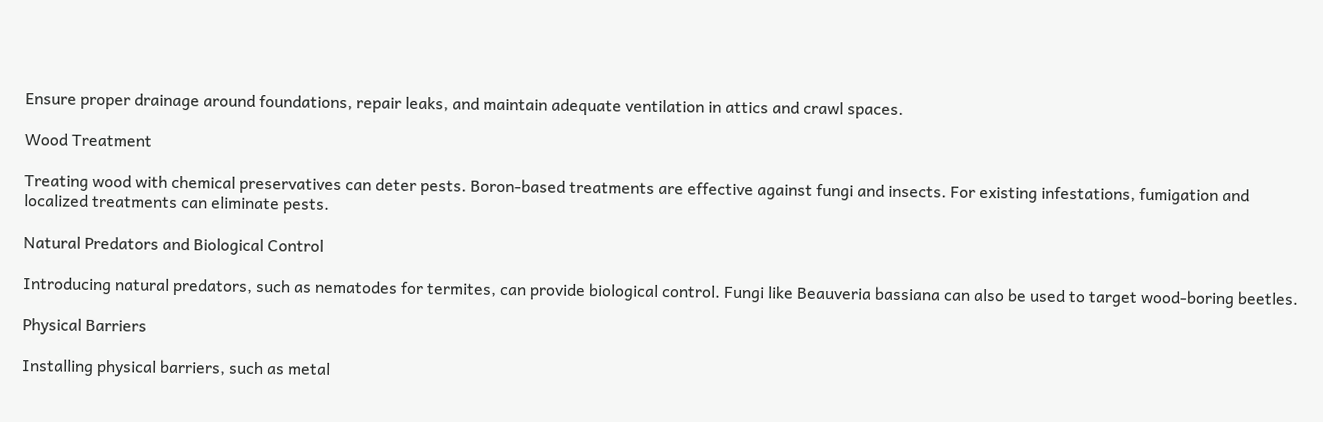Ensure proper drainage around foundations, repair leaks, and maintain adequate ventilation in attics and crawl spaces.

Wood Treatment

Treating wood with chemical preservatives can deter pests. Boron-based treatments are effective against fungi and insects. For existing infestations, fumigation and localized treatments can eliminate pests.

Natural Predators and Biological Control

Introducing natural predators, such as nematodes for termites, can provide biological control. Fungi like Beauveria bassiana can also be used to target wood-boring beetles.

Physical Barriers

Installing physical barriers, such as metal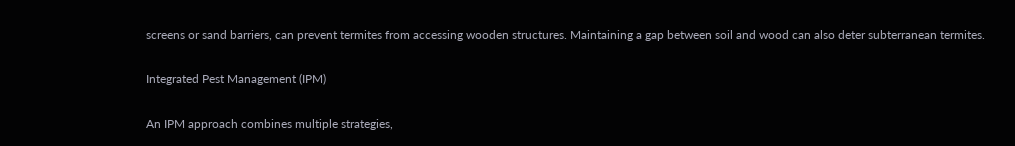screens or sand barriers, can prevent termites from accessing wooden structures. Maintaining a gap between soil and wood can also deter subterranean termites.

Integrated Pest Management (IPM)

An IPM approach combines multiple strategies,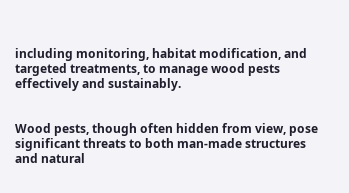including monitoring, habitat modification, and targeted treatments, to manage wood pests effectively and sustainably.


Wood pests, though often hidden from view, pose significant threats to both man-made structures and natural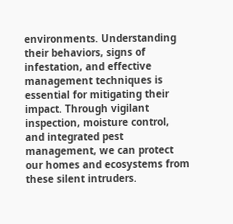environments. Understanding their behaviors, signs of infestation, and effective management techniques is essential for mitigating their impact. Through vigilant inspection, moisture control, and integrated pest management, we can protect our homes and ecosystems from these silent intruders.